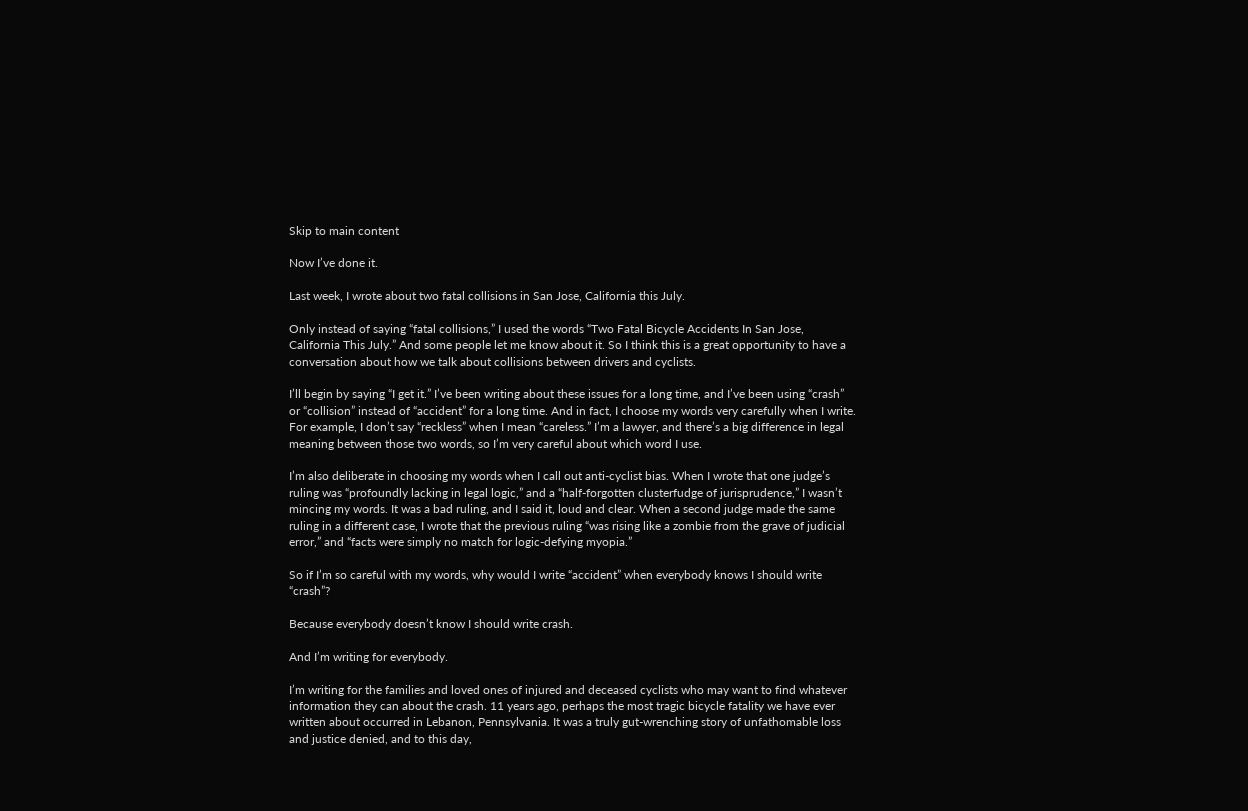Skip to main content

Now I’ve done it.

Last week, I wrote about two fatal collisions in San Jose, California this July.

Only instead of saying “fatal collisions,” I used the words “Two Fatal Bicycle Accidents In San Jose, California This July.” And some people let me know about it. So I think this is a great opportunity to have a conversation about how we talk about collisions between drivers and cyclists.

I’ll begin by saying “I get it.” I’ve been writing about these issues for a long time, and I’ve been using “crash” or “collision” instead of “accident” for a long time. And in fact, I choose my words very carefully when I write. For example, I don’t say “reckless” when I mean “careless.” I’m a lawyer, and there’s a big difference in legal meaning between those two words, so I’m very careful about which word I use.

I’m also deliberate in choosing my words when I call out anti-cyclist bias. When I wrote that one judge’s ruling was “profoundly lacking in legal logic,” and a “half-forgotten clusterfudge of jurisprudence,” I wasn’t mincing my words. It was a bad ruling, and I said it, loud and clear. When a second judge made the same ruling in a different case, I wrote that the previous ruling “was rising like a zombie from the grave of judicial error,” and “facts were simply no match for logic-defying myopia.”

So if I’m so careful with my words, why would I write “accident” when everybody knows I should write “crash”?

Because everybody doesn’t know I should write crash.

And I’m writing for everybody.

I’m writing for the families and loved ones of injured and deceased cyclists who may want to find whatever information they can about the crash. 11 years ago, perhaps the most tragic bicycle fatality we have ever written about occurred in Lebanon, Pennsylvania. It was a truly gut-wrenching story of unfathomable loss and justice denied, and to this day,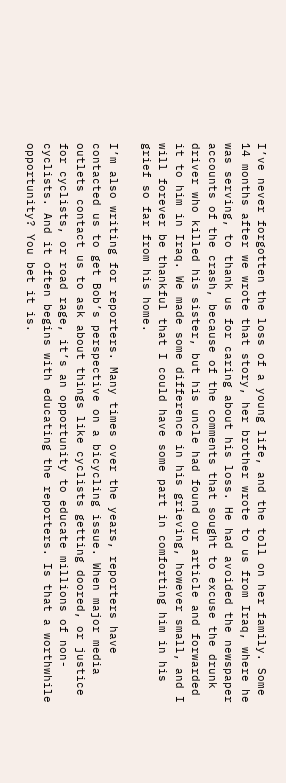I’ve never forgotten the loss of a young life, and the toll on her family. Some 14 months after we wrote that story, her brother wrote to us from Iraq, where he was serving, to thank us for caring about his loss. He had avoided the newspaper accounts of the crash, because of the comments that sought to excuse the drunk driver who killed his sister, but his uncle had found our article and forwarded it to him in Iraq. We made some difference in his grieving, however small, and I will forever be thankful that I could have some part in comforting him in his grief so far from his home.

I’m also writing for reporters. Many times over the years, reporters have contacted us to get Bob’s perspective on a bicycling issue. When major media outlets contact us to ask about things like cyclists getting doored, or justice for cyclists, or road rage, it’s an opportunity to educate millions of non-cyclists. And it often begins with educating the reporters. Is that a worthwhile opportunity? You bet it is.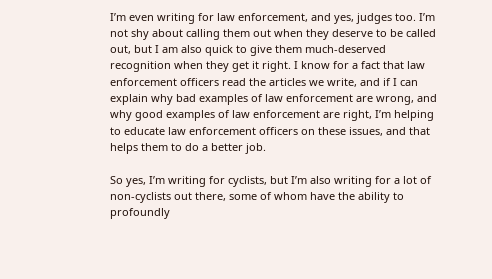I’m even writing for law enforcement, and yes, judges too. I’m not shy about calling them out when they deserve to be called out, but I am also quick to give them much-deserved recognition when they get it right. I know for a fact that law enforcement officers read the articles we write, and if I can explain why bad examples of law enforcement are wrong, and why good examples of law enforcement are right, I’m helping to educate law enforcement officers on these issues, and that helps them to do a better job.

So yes, I’m writing for cyclists, but I’m also writing for a lot of non-cyclists out there, some of whom have the ability to profoundly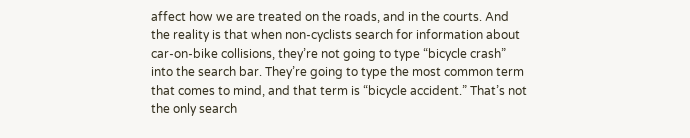affect how we are treated on the roads, and in the courts. And the reality is that when non-cyclists search for information about car-on-bike collisions, they’re not going to type “bicycle crash” into the search bar. They’re going to type the most common term that comes to mind, and that term is “bicycle accident.” That’s not the only search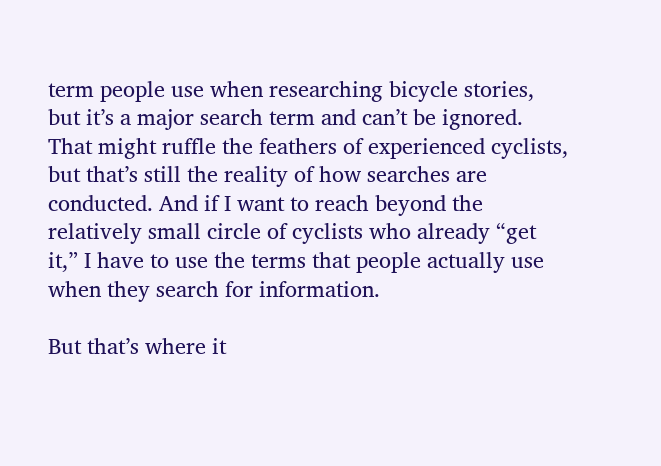term people use when researching bicycle stories, but it’s a major search term and can’t be ignored. That might ruffle the feathers of experienced cyclists, but that’s still the reality of how searches are conducted. And if I want to reach beyond the relatively small circle of cyclists who already “get it,” I have to use the terms that people actually use when they search for information.

But that’s where it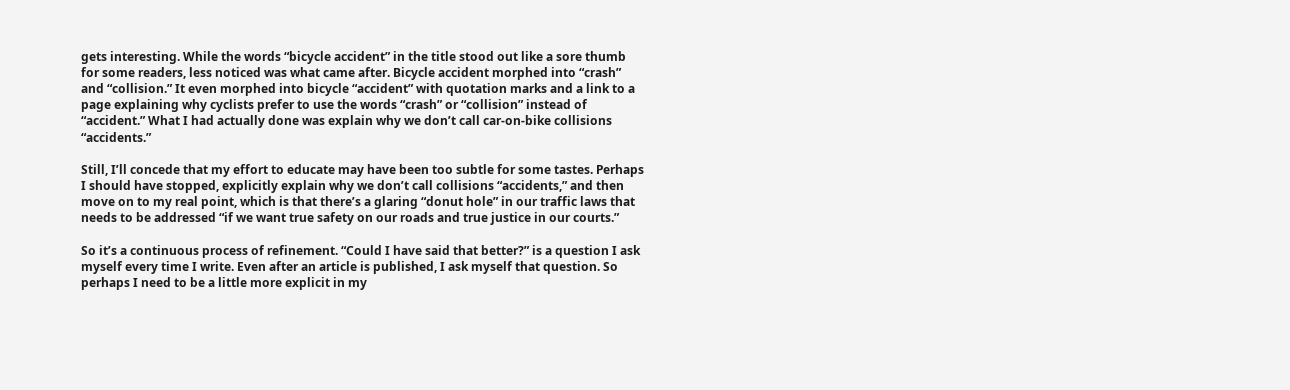gets interesting. While the words “bicycle accident” in the title stood out like a sore thumb for some readers, less noticed was what came after. Bicycle accident morphed into “crash” and “collision.” It even morphed into bicycle “accident” with quotation marks and a link to a page explaining why cyclists prefer to use the words “crash” or “collision” instead of “accident.” What I had actually done was explain why we don’t call car-on-bike collisions “accidents.”

Still, I’ll concede that my effort to educate may have been too subtle for some tastes. Perhaps I should have stopped, explicitly explain why we don’t call collisions “accidents,” and then move on to my real point, which is that there’s a glaring “donut hole” in our traffic laws that needs to be addressed “if we want true safety on our roads and true justice in our courts.”

So it’s a continuous process of refinement. “Could I have said that better?” is a question I ask myself every time I write. Even after an article is published, I ask myself that question. So perhaps I need to be a little more explicit in my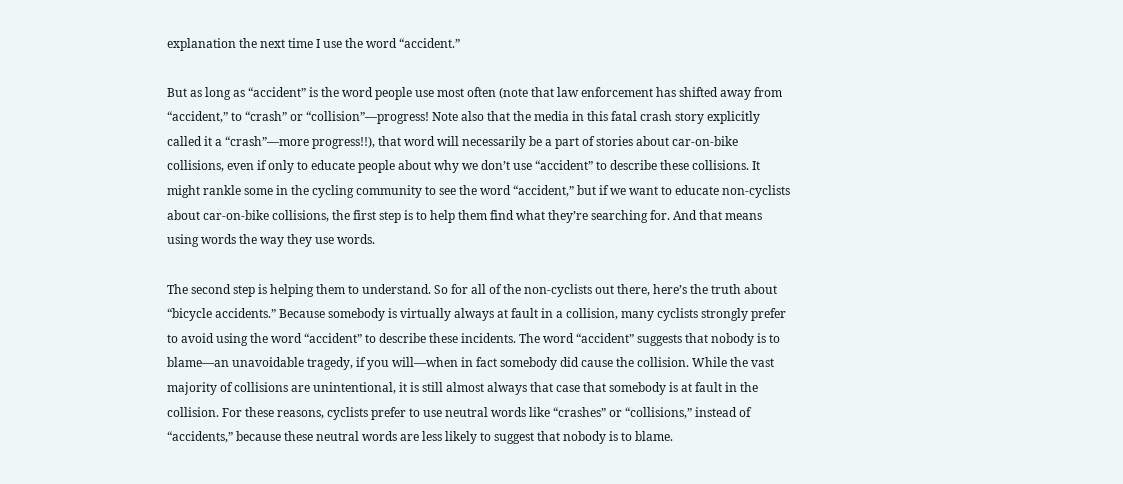explanation the next time I use the word “accident.”

But as long as “accident” is the word people use most often (note that law enforcement has shifted away from “accident,” to “crash” or “collision”—progress! Note also that the media in this fatal crash story explicitly called it a “crash”—more progress!!), that word will necessarily be a part of stories about car-on-bike collisions, even if only to educate people about why we don’t use “accident” to describe these collisions. It might rankle some in the cycling community to see the word “accident,” but if we want to educate non-cyclists about car-on-bike collisions, the first step is to help them find what they’re searching for. And that means using words the way they use words.

The second step is helping them to understand. So for all of the non-cyclists out there, here’s the truth about “bicycle accidents.” Because somebody is virtually always at fault in a collision, many cyclists strongly prefer to avoid using the word “accident” to describe these incidents. The word “accident” suggests that nobody is to blame—an unavoidable tragedy, if you will—when in fact somebody did cause the collision. While the vast majority of collisions are unintentional, it is still almost always that case that somebody is at fault in the collision. For these reasons, cyclists prefer to use neutral words like “crashes” or “collisions,” instead of “accidents,” because these neutral words are less likely to suggest that nobody is to blame.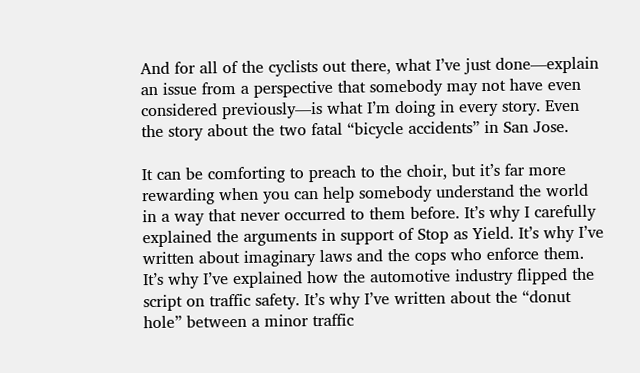And for all of the cyclists out there, what I’ve just done—explain an issue from a perspective that somebody may not have even considered previously—is what I’m doing in every story. Even the story about the two fatal “bicycle accidents” in San Jose.

It can be comforting to preach to the choir, but it’s far more rewarding when you can help somebody understand the world in a way that never occurred to them before. It’s why I carefully explained the arguments in support of Stop as Yield. It’s why I’ve written about imaginary laws and the cops who enforce them. It’s why I’ve explained how the automotive industry flipped the script on traffic safety. It’s why I’ve written about the “donut hole” between a minor traffic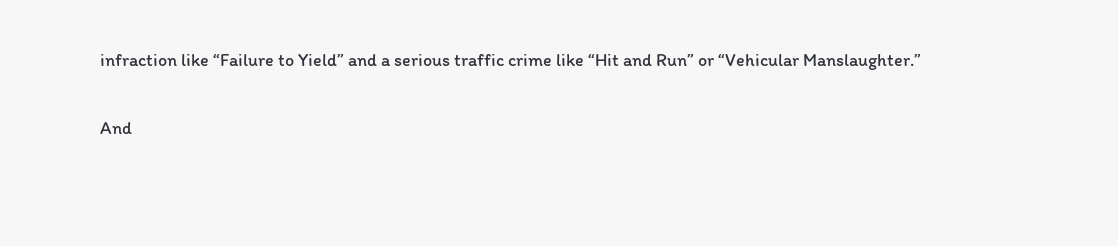infraction like “Failure to Yield” and a serious traffic crime like “Hit and Run” or “Vehicular Manslaughter.”

And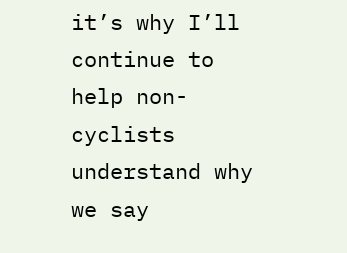it’s why I’ll continue to help non-cyclists understand why we say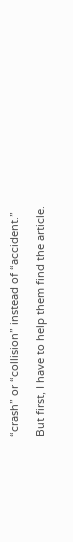“crash” or “collision” instead of “accident.”

But first, I have to help them find the article.